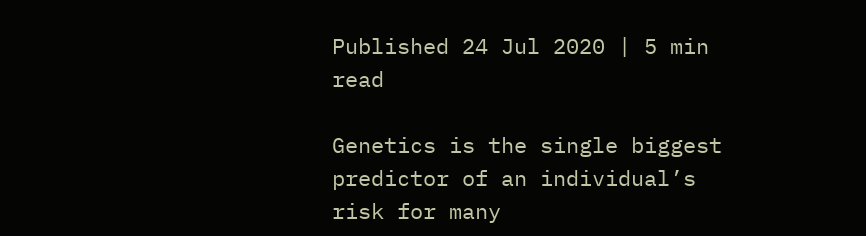Published 24 Jul 2020 | 5 min read

Genetics is the single biggest predictor of an individual’s risk for many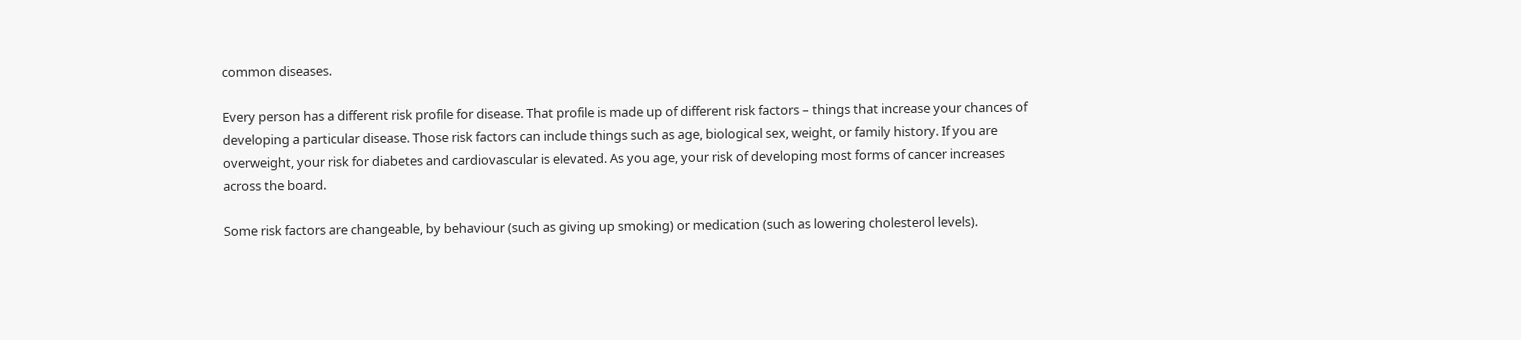common diseases.

Every person has a different risk profile for disease. That profile is made up of different risk factors – things that increase your chances of developing a particular disease. Those risk factors can include things such as age, biological sex, weight, or family history. If you are overweight, your risk for diabetes and cardiovascular is elevated. As you age, your risk of developing most forms of cancer increases across the board.

Some risk factors are changeable, by behaviour (such as giving up smoking) or medication (such as lowering cholesterol levels).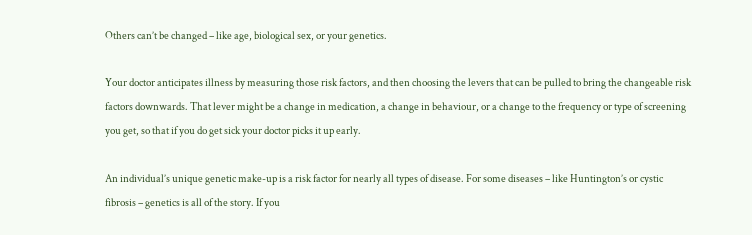Others can’t be changed – like age, biological sex, or your genetics.

Your doctor anticipates illness by measuring those risk factors, and then choosing the levers that can be pulled to bring the changeable risk factors downwards. That lever might be a change in medication, a change in behaviour, or a change to the frequency or type of screening you get, so that if you do get sick your doctor picks it up early.

An individual’s unique genetic make-up is a risk factor for nearly all types of disease. For some diseases – like Huntington’s or cystic fibrosis – genetics is all of the story. If you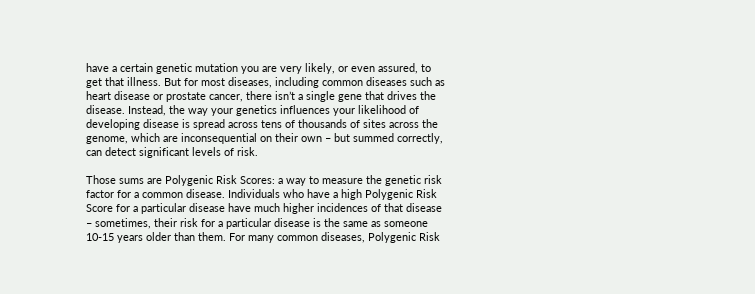have a certain genetic mutation you are very likely, or even assured, to get that illness. But for most diseases, including common diseases such as heart disease or prostate cancer, there isn’t a single gene that drives the disease. Instead, the way your genetics influences your likelihood of developing disease is spread across tens of thousands of sites across the genome, which are inconsequential on their own – but summed correctly, can detect significant levels of risk.

Those sums are Polygenic Risk Scores: a way to measure the genetic risk factor for a common disease. Individuals who have a high Polygenic Risk Score for a particular disease have much higher incidences of that disease – sometimes, their risk for a particular disease is the same as someone 10-15 years older than them. For many common diseases, Polygenic Risk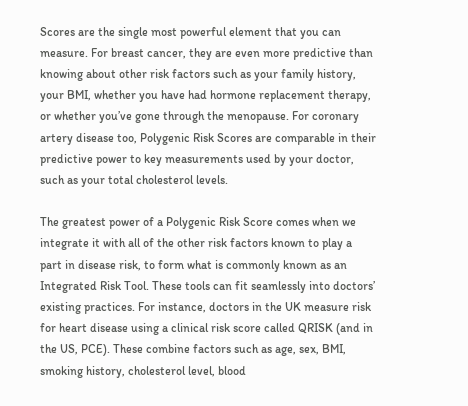Scores are the single most powerful element that you can measure. For breast cancer, they are even more predictive than knowing about other risk factors such as your family history, your BMI, whether you have had hormone replacement therapy, or whether you’ve gone through the menopause. For coronary artery disease too, Polygenic Risk Scores are comparable in their predictive power to key measurements used by your doctor, such as your total cholesterol levels.

The greatest power of a Polygenic Risk Score comes when we integrate it with all of the other risk factors known to play a part in disease risk, to form what is commonly known as an Integrated Risk Tool. These tools can fit seamlessly into doctors’ existing practices. For instance, doctors in the UK measure risk for heart disease using a clinical risk score called QRISK (and in the US, PCE). These combine factors such as age, sex, BMI, smoking history, cholesterol level, blood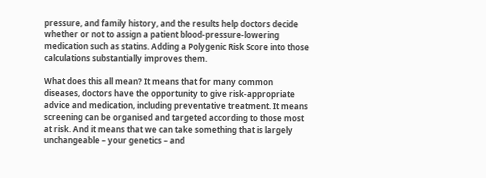pressure, and family history, and the results help doctors decide whether or not to assign a patient blood-pressure-lowering medication such as statins. Adding a Polygenic Risk Score into those calculations substantially improves them.

What does this all mean? It means that for many common diseases, doctors have the opportunity to give risk-appropriate advice and medication, including preventative treatment. It means screening can be organised and targeted according to those most at risk. And it means that we can take something that is largely unchangeable – your genetics – and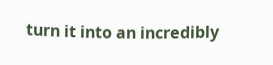turn it into an incredibly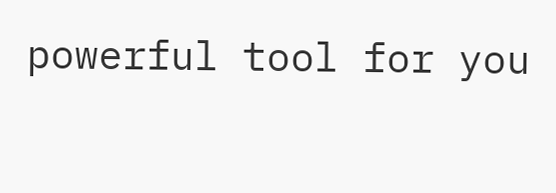powerful tool for you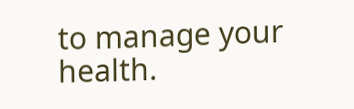to manage your health.